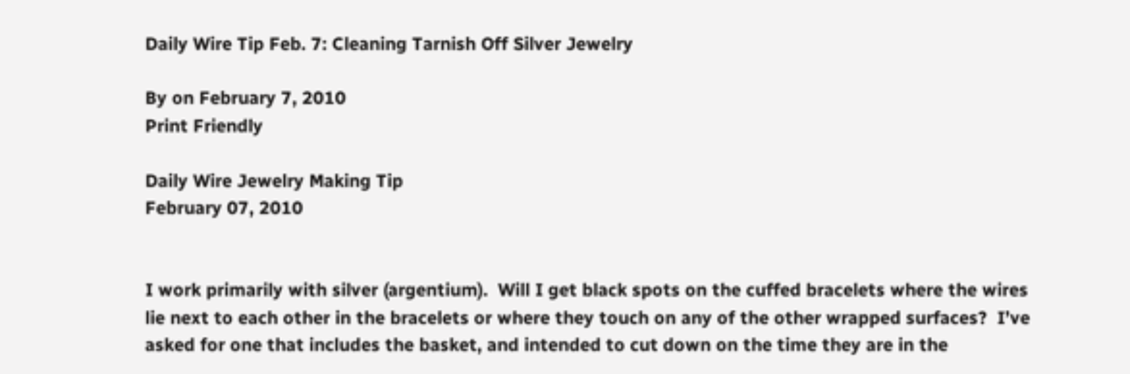Daily Wire Tip Feb. 7: Cleaning Tarnish Off Silver Jewelry

By on February 7, 2010
Print Friendly

Daily Wire Jewelry Making Tip
February 07, 2010


I work primarily with silver (argentium).  Will I get black spots on the cuffed bracelets where the wires lie next to each other in the bracelets or where they touch on any of the other wrapped surfaces?  I’ve asked for one that includes the basket, and intended to cut down on the time they are in the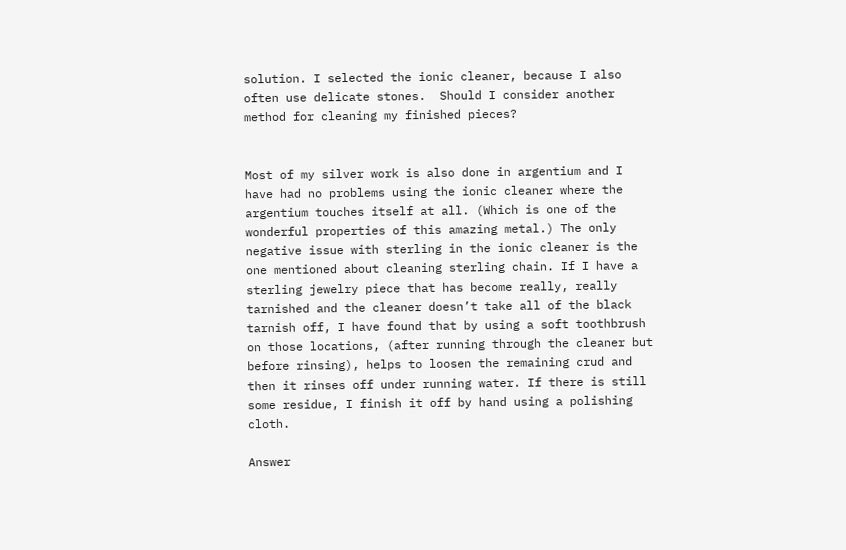solution. I selected the ionic cleaner, because I also often use delicate stones.  Should I consider another method for cleaning my finished pieces?


Most of my silver work is also done in argentium and I have had no problems using the ionic cleaner where the argentium touches itself at all. (Which is one of the wonderful properties of this amazing metal.) The only negative issue with sterling in the ionic cleaner is the one mentioned about cleaning sterling chain. If I have a sterling jewelry piece that has become really, really tarnished and the cleaner doesn’t take all of the black tarnish off, I have found that by using a soft toothbrush on those locations, (after running through the cleaner but before rinsing), helps to loosen the remaining crud and then it rinses off under running water. If there is still some residue, I finish it off by hand using a polishing cloth.

Answer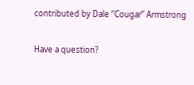contributed by Dale “Cougar” Armstrong

Have a question?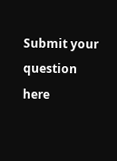Submit your question here